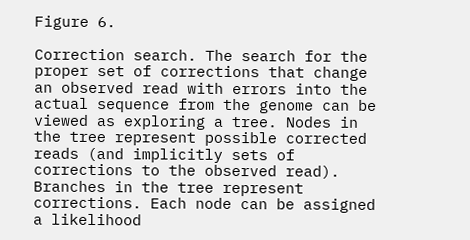Figure 6.

Correction search. The search for the proper set of corrections that change an observed read with errors into the actual sequence from the genome can be viewed as exploring a tree. Nodes in the tree represent possible corrected reads (and implicitly sets of corrections to the observed read). Branches in the tree represent corrections. Each node can be assigned a likelihood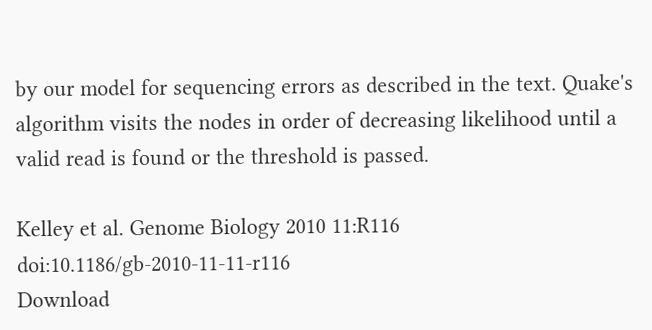by our model for sequencing errors as described in the text. Quake's algorithm visits the nodes in order of decreasing likelihood until a valid read is found or the threshold is passed.

Kelley et al. Genome Biology 2010 11:R116   doi:10.1186/gb-2010-11-11-r116
Download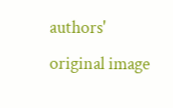authors' original image